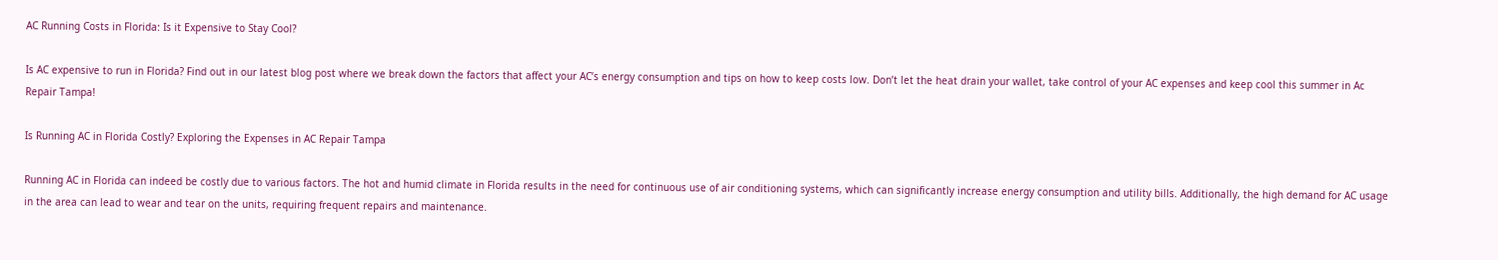AC Running Costs in Florida: Is it Expensive to Stay Cool?

Is AC expensive to run in Florida? Find out in our latest blog post where we break down the factors that affect your AC’s energy consumption and tips on how to keep costs low. Don’t let the heat drain your wallet, take control of your AC expenses and keep cool this summer in Ac Repair Tampa!

Is Running AC in Florida Costly? Exploring the Expenses in AC Repair Tampa

Running AC in Florida can indeed be costly due to various factors. The hot and humid climate in Florida results in the need for continuous use of air conditioning systems, which can significantly increase energy consumption and utility bills. Additionally, the high demand for AC usage in the area can lead to wear and tear on the units, requiring frequent repairs and maintenance.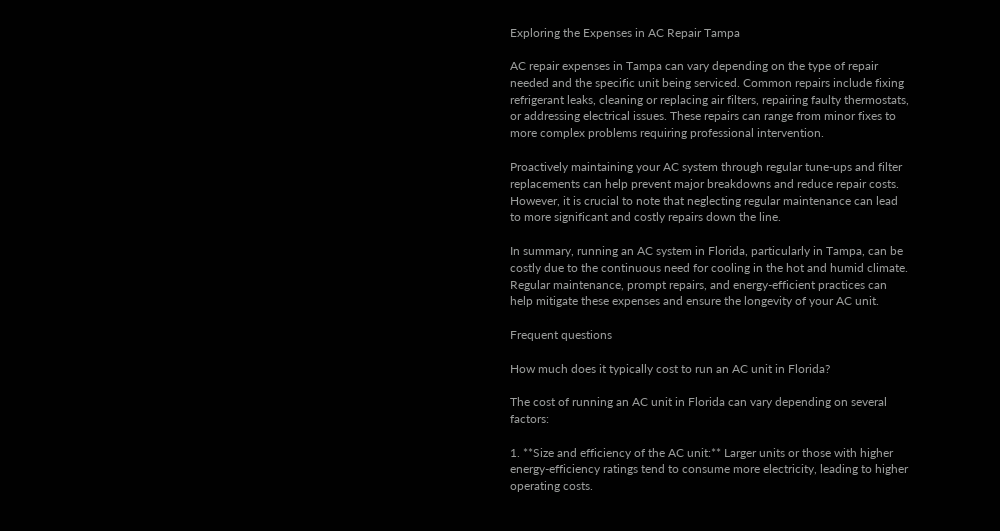Exploring the Expenses in AC Repair Tampa

AC repair expenses in Tampa can vary depending on the type of repair needed and the specific unit being serviced. Common repairs include fixing refrigerant leaks, cleaning or replacing air filters, repairing faulty thermostats, or addressing electrical issues. These repairs can range from minor fixes to more complex problems requiring professional intervention.

Proactively maintaining your AC system through regular tune-ups and filter replacements can help prevent major breakdowns and reduce repair costs. However, it is crucial to note that neglecting regular maintenance can lead to more significant and costly repairs down the line.

In summary, running an AC system in Florida, particularly in Tampa, can be costly due to the continuous need for cooling in the hot and humid climate. Regular maintenance, prompt repairs, and energy-efficient practices can help mitigate these expenses and ensure the longevity of your AC unit.

Frequent questions

How much does it typically cost to run an AC unit in Florida?

The cost of running an AC unit in Florida can vary depending on several factors:

1. **Size and efficiency of the AC unit:** Larger units or those with higher energy-efficiency ratings tend to consume more electricity, leading to higher operating costs.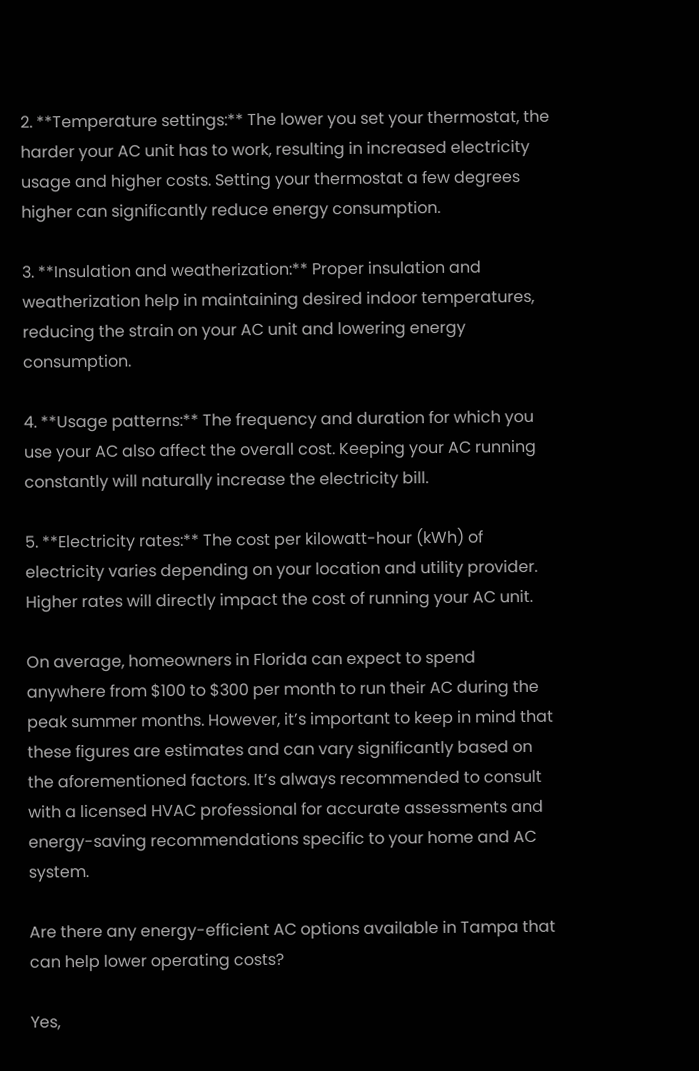2. **Temperature settings:** The lower you set your thermostat, the harder your AC unit has to work, resulting in increased electricity usage and higher costs. Setting your thermostat a few degrees higher can significantly reduce energy consumption.

3. **Insulation and weatherization:** Proper insulation and weatherization help in maintaining desired indoor temperatures, reducing the strain on your AC unit and lowering energy consumption.

4. **Usage patterns:** The frequency and duration for which you use your AC also affect the overall cost. Keeping your AC running constantly will naturally increase the electricity bill.

5. **Electricity rates:** The cost per kilowatt-hour (kWh) of electricity varies depending on your location and utility provider. Higher rates will directly impact the cost of running your AC unit.

On average, homeowners in Florida can expect to spend anywhere from $100 to $300 per month to run their AC during the peak summer months. However, it’s important to keep in mind that these figures are estimates and can vary significantly based on the aforementioned factors. It’s always recommended to consult with a licensed HVAC professional for accurate assessments and energy-saving recommendations specific to your home and AC system.

Are there any energy-efficient AC options available in Tampa that can help lower operating costs?

Yes,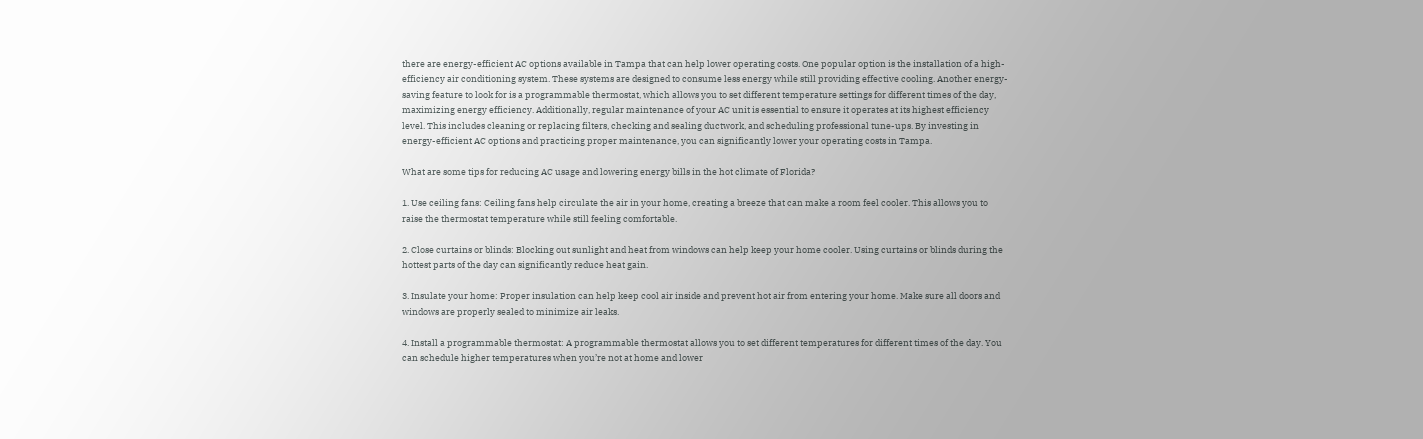there are energy-efficient AC options available in Tampa that can help lower operating costs. One popular option is the installation of a high-efficiency air conditioning system. These systems are designed to consume less energy while still providing effective cooling. Another energy-saving feature to look for is a programmable thermostat, which allows you to set different temperature settings for different times of the day, maximizing energy efficiency. Additionally, regular maintenance of your AC unit is essential to ensure it operates at its highest efficiency level. This includes cleaning or replacing filters, checking and sealing ductwork, and scheduling professional tune-ups. By investing in energy-efficient AC options and practicing proper maintenance, you can significantly lower your operating costs in Tampa.

What are some tips for reducing AC usage and lowering energy bills in the hot climate of Florida?

1. Use ceiling fans: Ceiling fans help circulate the air in your home, creating a breeze that can make a room feel cooler. This allows you to raise the thermostat temperature while still feeling comfortable.

2. Close curtains or blinds: Blocking out sunlight and heat from windows can help keep your home cooler. Using curtains or blinds during the hottest parts of the day can significantly reduce heat gain.

3. Insulate your home: Proper insulation can help keep cool air inside and prevent hot air from entering your home. Make sure all doors and windows are properly sealed to minimize air leaks.

4. Install a programmable thermostat: A programmable thermostat allows you to set different temperatures for different times of the day. You can schedule higher temperatures when you’re not at home and lower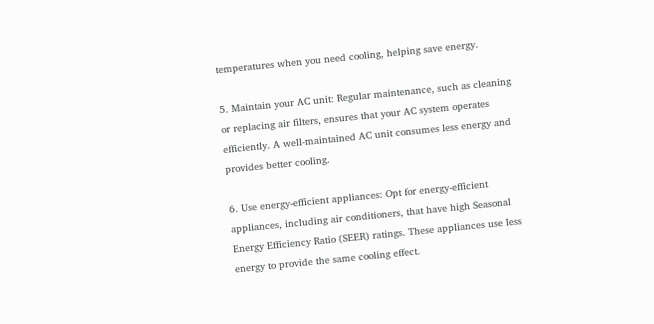temperatures when you need cooling, helping save energy.

5. Maintain your AC unit: Regular maintenance, such as cleaning or replacing air filters, ensures that your AC system operates efficiently. A well-maintained AC unit consumes less energy and provides better cooling.

6. Use energy-efficient appliances: Opt for energy-efficient appliances, including air conditioners, that have high Seasonal Energy Efficiency Ratio (SEER) ratings. These appliances use less energy to provide the same cooling effect.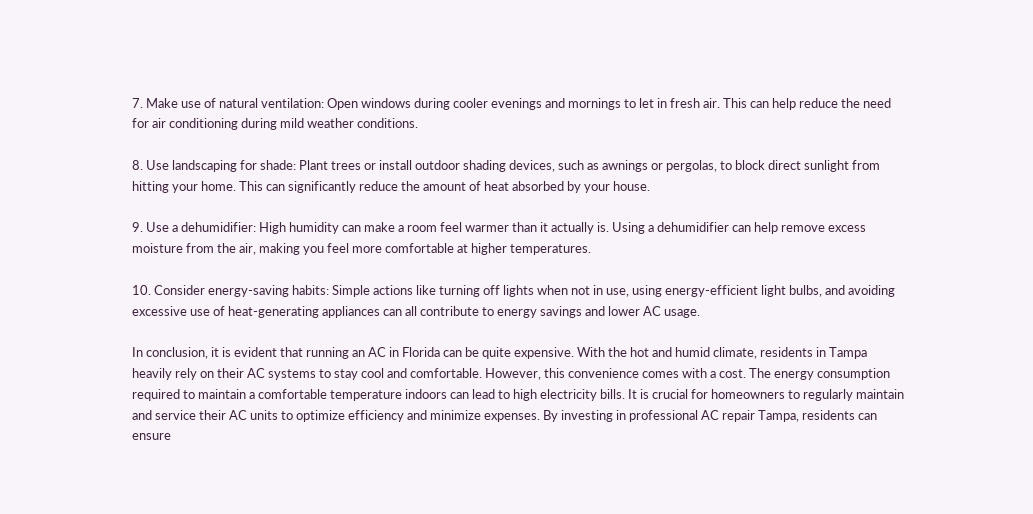7. Make use of natural ventilation: Open windows during cooler evenings and mornings to let in fresh air. This can help reduce the need for air conditioning during mild weather conditions.

8. Use landscaping for shade: Plant trees or install outdoor shading devices, such as awnings or pergolas, to block direct sunlight from hitting your home. This can significantly reduce the amount of heat absorbed by your house.

9. Use a dehumidifier: High humidity can make a room feel warmer than it actually is. Using a dehumidifier can help remove excess moisture from the air, making you feel more comfortable at higher temperatures.

10. Consider energy-saving habits: Simple actions like turning off lights when not in use, using energy-efficient light bulbs, and avoiding excessive use of heat-generating appliances can all contribute to energy savings and lower AC usage.

In conclusion, it is evident that running an AC in Florida can be quite expensive. With the hot and humid climate, residents in Tampa heavily rely on their AC systems to stay cool and comfortable. However, this convenience comes with a cost. The energy consumption required to maintain a comfortable temperature indoors can lead to high electricity bills. It is crucial for homeowners to regularly maintain and service their AC units to optimize efficiency and minimize expenses. By investing in professional AC repair Tampa, residents can ensure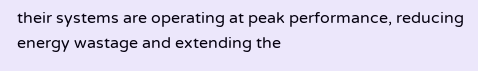their systems are operating at peak performance, reducing energy wastage and extending the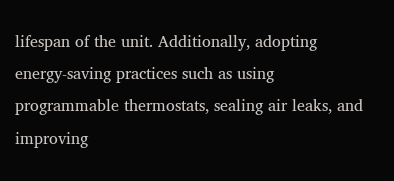lifespan of the unit. Additionally, adopting energy-saving practices such as using programmable thermostats, sealing air leaks, and improving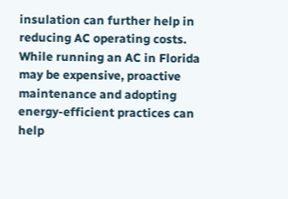insulation can further help in reducing AC operating costs. While running an AC in Florida may be expensive, proactive maintenance and adopting energy-efficient practices can help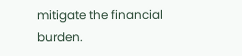mitigate the financial burden.